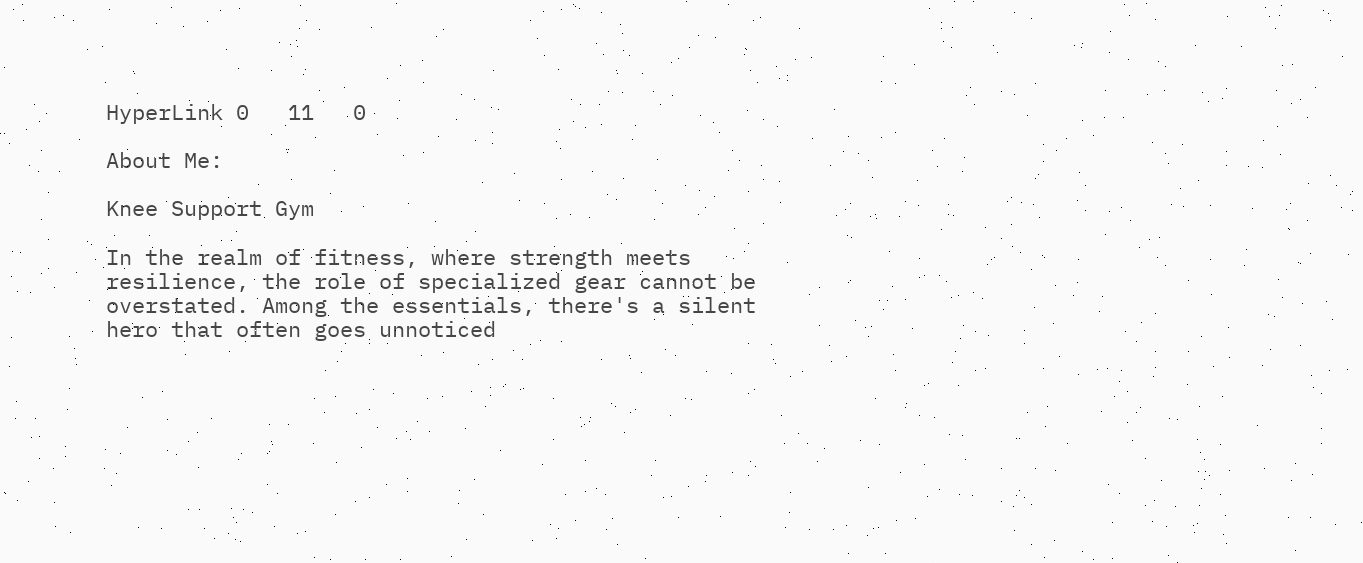HyperLink 0   11   0

About Me:

Knee Support Gym

In the realm of fitness, where strength meets resilience, the role of specialized gear cannot be overstated. Among the essentials, there's a silent hero that often goes unnoticed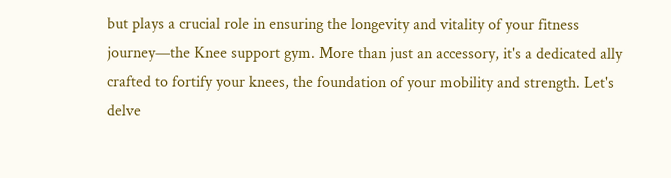but plays a crucial role in ensuring the longevity and vitality of your fitness journey—the Knee support gym. More than just an accessory, it's a dedicated ally crafted to fortify your knees, the foundation of your mobility and strength. Let's delve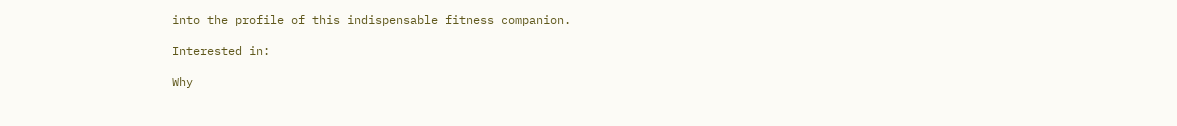into the profile of this indispensable fitness companion.

Interested in:

Why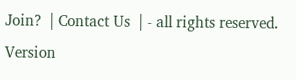Join?  | Contact Us  | - all rights reserved. Version